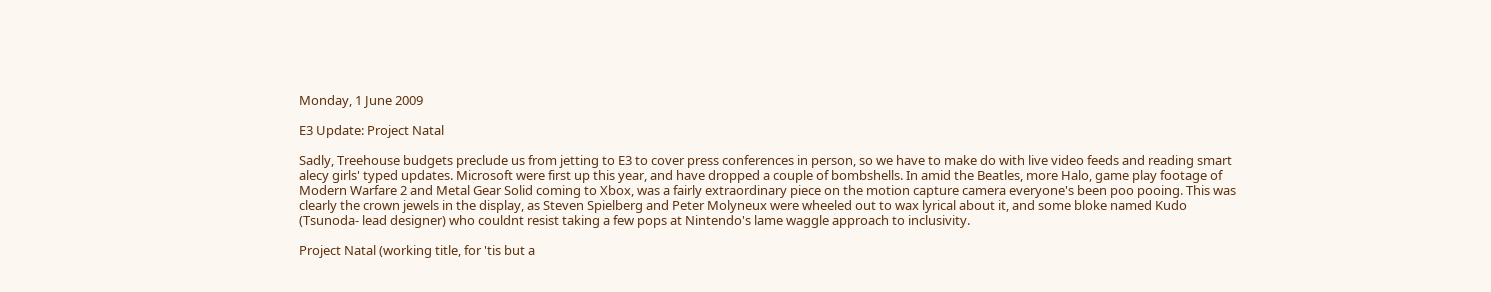Monday, 1 June 2009

E3 Update: Project Natal

Sadly, Treehouse budgets preclude us from jetting to E3 to cover press conferences in person, so we have to make do with live video feeds and reading smart alecy girls' typed updates. Microsoft were first up this year, and have dropped a couple of bombshells. In amid the Beatles, more Halo, game play footage of Modern Warfare 2 and Metal Gear Solid coming to Xbox, was a fairly extraordinary piece on the motion capture camera everyone's been poo pooing. This was clearly the crown jewels in the display, as Steven Spielberg and Peter Molyneux were wheeled out to wax lyrical about it, and some bloke named Kudo (Tsunoda- lead designer) who couldnt resist taking a few pops at Nintendo's lame waggle approach to inclusivity.

Project Natal (working title, for 'tis but a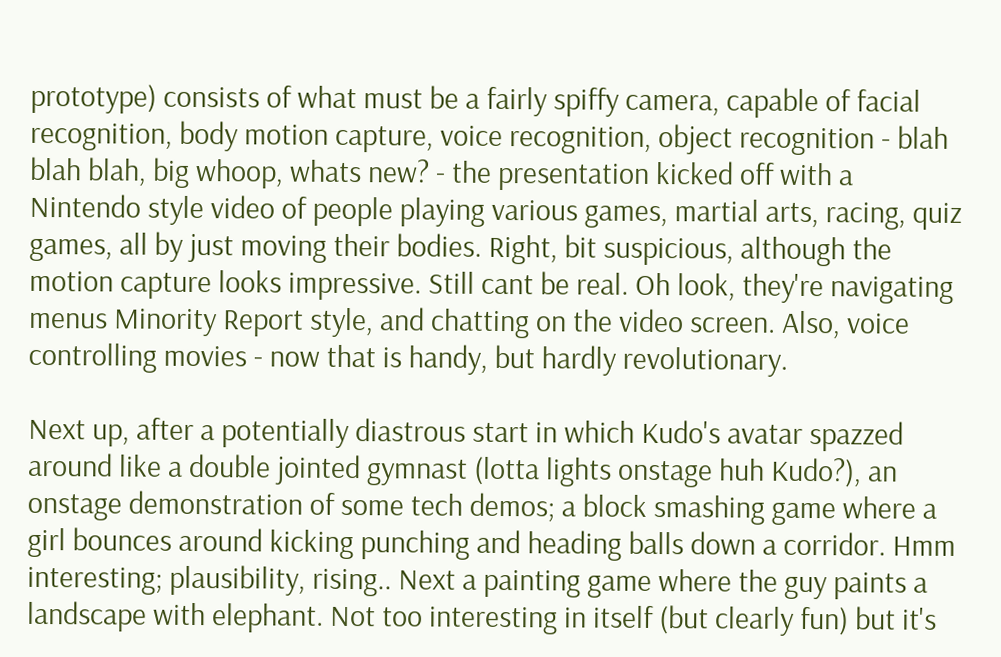prototype) consists of what must be a fairly spiffy camera, capable of facial recognition, body motion capture, voice recognition, object recognition - blah blah blah, big whoop, whats new? - the presentation kicked off with a Nintendo style video of people playing various games, martial arts, racing, quiz games, all by just moving their bodies. Right, bit suspicious, although the motion capture looks impressive. Still cant be real. Oh look, they're navigating menus Minority Report style, and chatting on the video screen. Also, voice controlling movies - now that is handy, but hardly revolutionary.

Next up, after a potentially diastrous start in which Kudo's avatar spazzed around like a double jointed gymnast (lotta lights onstage huh Kudo?), an onstage demonstration of some tech demos; a block smashing game where a girl bounces around kicking punching and heading balls down a corridor. Hmm interesting; plausibility, rising.. Next a painting game where the guy paints a landscape with elephant. Not too interesting in itself (but clearly fun) but it's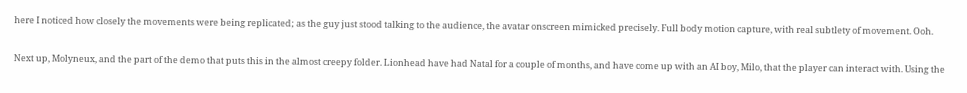here I noticed how closely the movements were being replicated; as the guy just stood talking to the audience, the avatar onscreen mimicked precisely. Full body motion capture, with real subtlety of movement. Ooh.

Next up, Molyneux, and the part of the demo that puts this in the almost creepy folder. Lionhead have had Natal for a couple of months, and have come up with an AI boy, Milo, that the player can interact with. Using the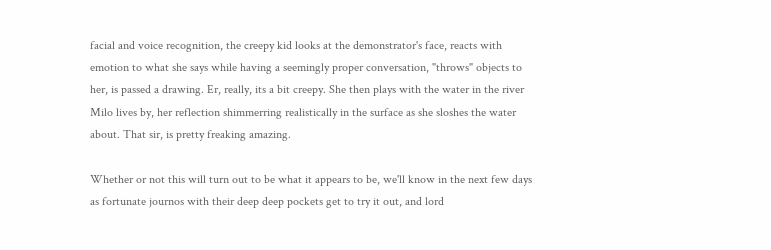facial and voice recognition, the creepy kid looks at the demonstrator's face, reacts with emotion to what she says while having a seemingly proper conversation, "throws" objects to her, is passed a drawing. Er, really, its a bit creepy. She then plays with the water in the river Milo lives by, her reflection shimmerring realistically in the surface as she sloshes the water about. That sir, is pretty freaking amazing.

Whether or not this will turn out to be what it appears to be, we'll know in the next few days as fortunate journos with their deep deep pockets get to try it out, and lord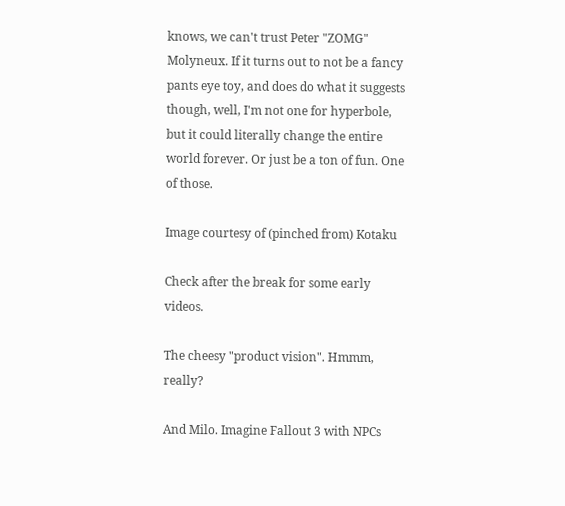knows, we can't trust Peter "ZOMG" Molyneux. If it turns out to not be a fancy pants eye toy, and does do what it suggests though, well, I'm not one for hyperbole, but it could literally change the entire world forever. Or just be a ton of fun. One of those.

Image courtesy of (pinched from) Kotaku

Check after the break for some early videos.

The cheesy "product vision". Hmmm, really?

And Milo. Imagine Fallout 3 with NPCs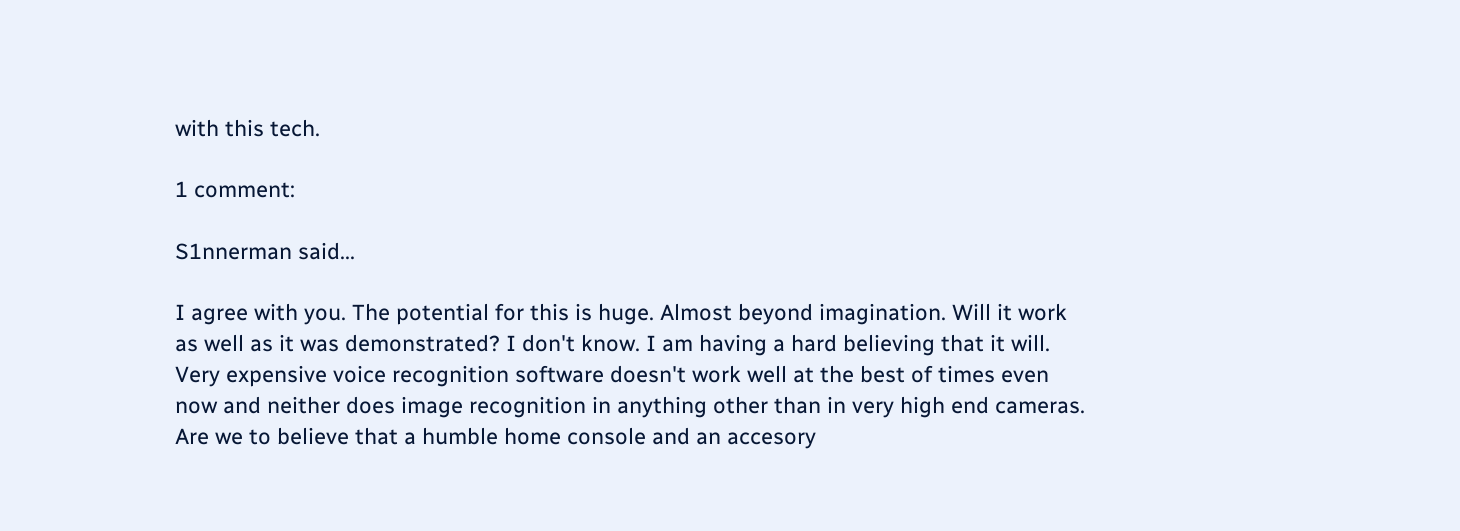with this tech.

1 comment:

S1nnerman said...

I agree with you. The potential for this is huge. Almost beyond imagination. Will it work as well as it was demonstrated? I don't know. I am having a hard believing that it will. Very expensive voice recognition software doesn't work well at the best of times even now and neither does image recognition in anything other than in very high end cameras. Are we to believe that a humble home console and an accesory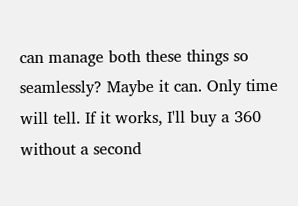can manage both these things so seamlessly? Maybe it can. Only time will tell. If it works, I'll buy a 360 without a second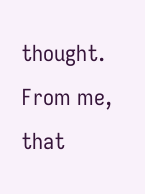thought. From me, that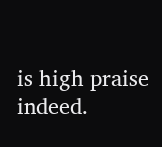is high praise indeed.